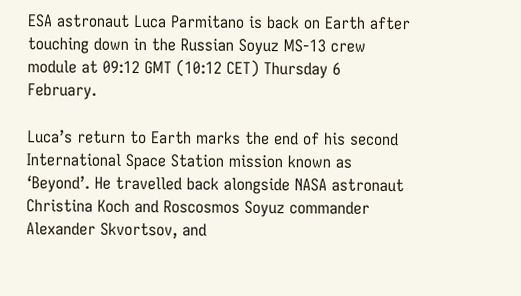ESA astronaut Luca Parmitano is back on Earth after touching down in the Russian Soyuz MS-13 crew module at 09:12 GMT (10:12 CET) Thursday 6 February.

Luca’s return to Earth marks the end of his second International Space Station mission known as ‘Beyond’. He travelled back alongside NASA astronaut Christina Koch and Roscosmos Soyuz commander Alexander Skvortsov, and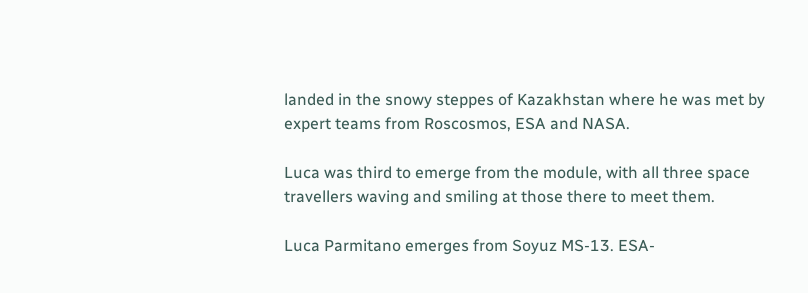landed in the snowy steppes of Kazakhstan where he was met by expert teams from Roscosmos, ESA and NASA.

Luca was third to emerge from the module, with all three space travellers waving and smiling at those there to meet them.

Luca Parmitano emerges from Soyuz MS-13. ESA-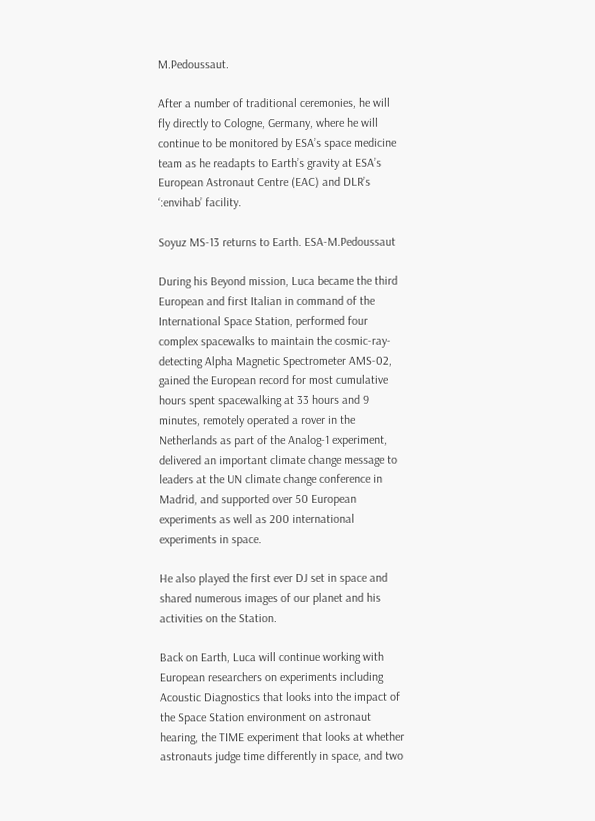M.Pedoussaut.

After a number of traditional ceremonies, he will fly directly to Cologne, Germany, where he will continue to be monitored by ESA’s space medicine team as he readapts to Earth’s gravity at ESA’s European Astronaut Centre (EAC) and DLR’s ‘:envihab’ facility.

Soyuz MS-13 returns to Earth. ESA-M.Pedoussaut

During his Beyond mission, Luca became the third European and first Italian in command of the International Space Station, performed four complex spacewalks to maintain the cosmic-ray-detecting Alpha Magnetic Spectrometer AMS-02, gained the European record for most cumulative hours spent spacewalking at 33 hours and 9 minutes, remotely operated a rover in the Netherlands as part of the Analog-1 experiment, delivered an important climate change message to leaders at the UN climate change conference in Madrid, and supported over 50 European experiments as well as 200 international experiments in space.

He also played the first ever DJ set in space and shared numerous images of our planet and his activities on the Station.

Back on Earth, Luca will continue working with European researchers on experiments including Acoustic Diagnostics that looks into the impact of the Space Station environment on astronaut hearing, the TIME experiment that looks at whether astronauts judge time differently in space, and two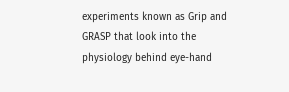experiments known as Grip and GRASP that look into the physiology behind eye-hand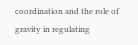coordination and the role of gravity in regulating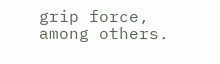grip force, among others.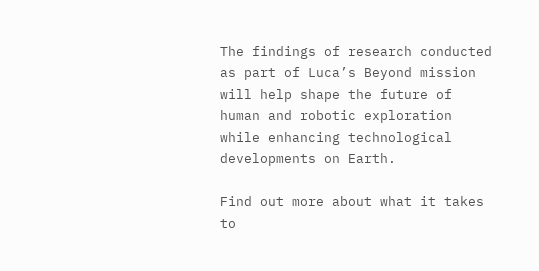The findings of research conducted as part of Luca’s Beyond mission will help shape the future of human and robotic exploration while enhancing technological developments on Earth.

Find out more about what it takes to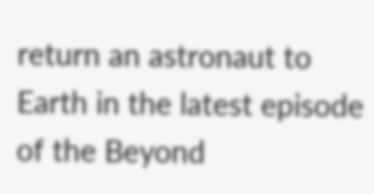return an astronaut to Earth in the latest episode of the Beyond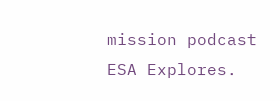mission podcast ESA Explores.